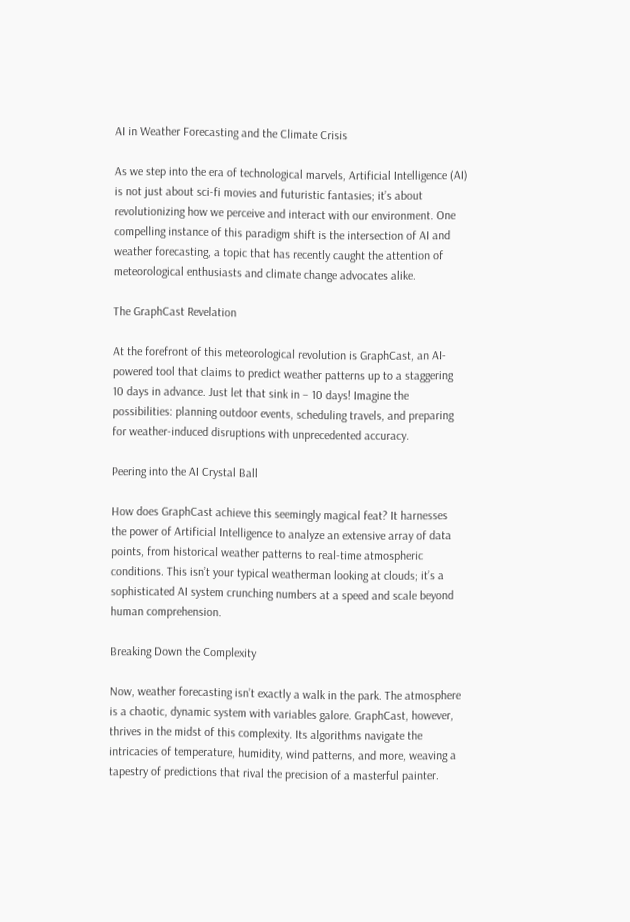AI in Weather Forecasting and the Climate Crisis

As we step into the era of technological marvels, Artificial Intelligence (AI) is not just about sci-fi movies and futuristic fantasies; it’s about revolutionizing how we perceive and interact with our environment. One compelling instance of this paradigm shift is the intersection of AI and weather forecasting, a topic that has recently caught the attention of meteorological enthusiasts and climate change advocates alike.

The GraphCast Revelation

At the forefront of this meteorological revolution is GraphCast, an AI-powered tool that claims to predict weather patterns up to a staggering 10 days in advance. Just let that sink in – 10 days! Imagine the possibilities: planning outdoor events, scheduling travels, and preparing for weather-induced disruptions with unprecedented accuracy.

Peering into the AI Crystal Ball

How does GraphCast achieve this seemingly magical feat? It harnesses the power of Artificial Intelligence to analyze an extensive array of data points, from historical weather patterns to real-time atmospheric conditions. This isn’t your typical weatherman looking at clouds; it’s a sophisticated AI system crunching numbers at a speed and scale beyond human comprehension.

Breaking Down the Complexity

Now, weather forecasting isn’t exactly a walk in the park. The atmosphere is a chaotic, dynamic system with variables galore. GraphCast, however, thrives in the midst of this complexity. Its algorithms navigate the intricacies of temperature, humidity, wind patterns, and more, weaving a tapestry of predictions that rival the precision of a masterful painter.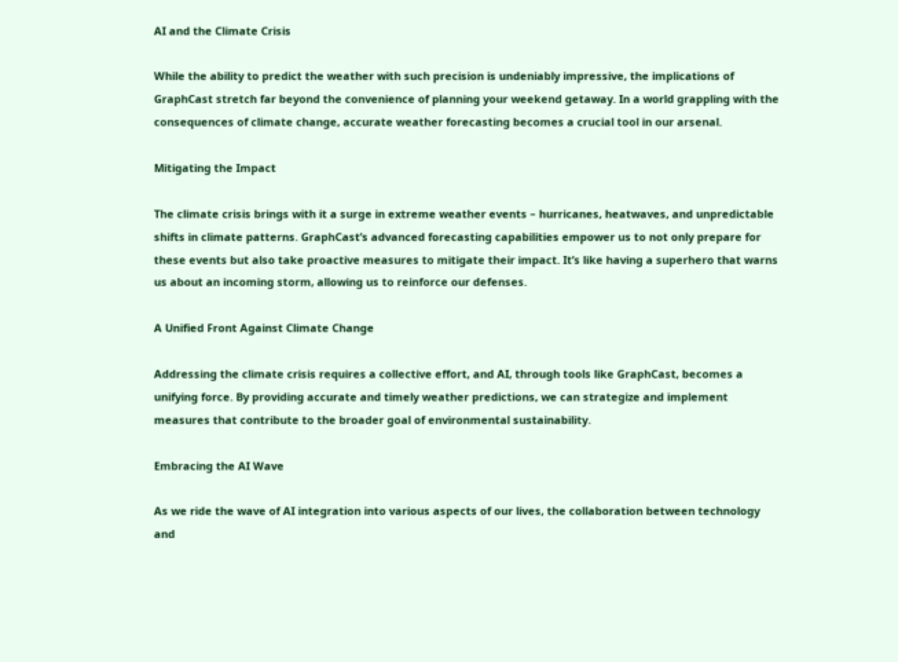AI and the Climate Crisis

While the ability to predict the weather with such precision is undeniably impressive, the implications of GraphCast stretch far beyond the convenience of planning your weekend getaway. In a world grappling with the consequences of climate change, accurate weather forecasting becomes a crucial tool in our arsenal.

Mitigating the Impact

The climate crisis brings with it a surge in extreme weather events – hurricanes, heatwaves, and unpredictable shifts in climate patterns. GraphCast’s advanced forecasting capabilities empower us to not only prepare for these events but also take proactive measures to mitigate their impact. It’s like having a superhero that warns us about an incoming storm, allowing us to reinforce our defenses.

A Unified Front Against Climate Change

Addressing the climate crisis requires a collective effort, and AI, through tools like GraphCast, becomes a unifying force. By providing accurate and timely weather predictions, we can strategize and implement measures that contribute to the broader goal of environmental sustainability.

Embracing the AI Wave

As we ride the wave of AI integration into various aspects of our lives, the collaboration between technology and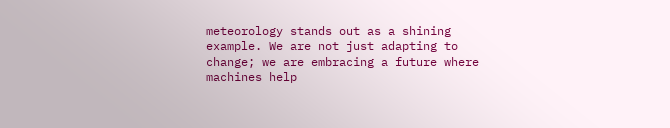meteorology stands out as a shining example. We are not just adapting to change; we are embracing a future where machines help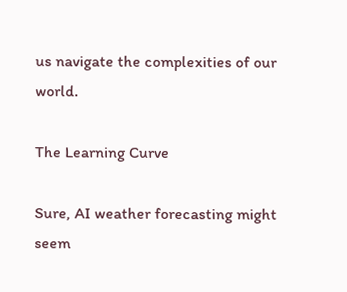us navigate the complexities of our world.

The Learning Curve

Sure, AI weather forecasting might seem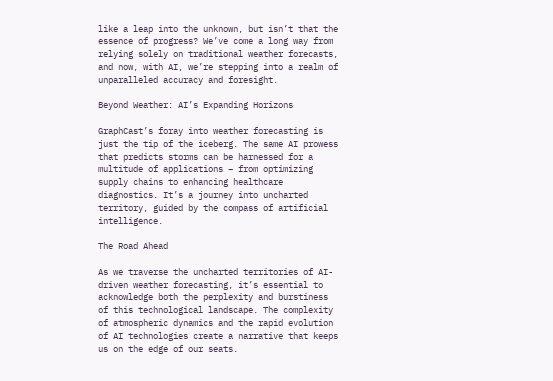like a leap into the unknown, but isn’t that the essence of progress? We’ve come a long way from relying solely on traditional weather forecasts, and now, with AI, we’re stepping into a realm of unparalleled accuracy and foresight.

Beyond Weather: AI’s Expanding Horizons

GraphCast’s foray into weather forecasting is just the tip of the iceberg. The same AI prowess that predicts storms can be harnessed for a multitude of applications – from optimizing supply chains to enhancing healthcare diagnostics. It’s a journey into uncharted territory, guided by the compass of artificial intelligence.

The Road Ahead

As we traverse the uncharted territories of AI-driven weather forecasting, it’s essential to acknowledge both the perplexity and burstiness of this technological landscape. The complexity of atmospheric dynamics and the rapid evolution of AI technologies create a narrative that keeps us on the edge of our seats.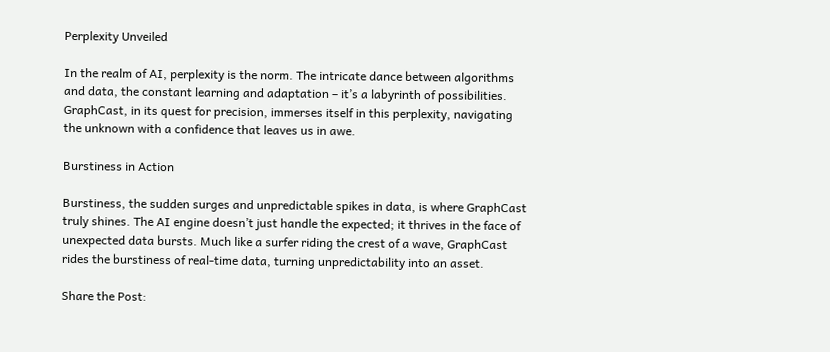Perplexity Unveiled

In the realm of AI, perplexity is the norm. The intricate dance between algorithms and data, the constant learning and adaptation – it’s a labyrinth of possibilities. GraphCast, in its quest for precision, immerses itself in this perplexity, navigating the unknown with a confidence that leaves us in awe.

Burstiness in Action

Burstiness, the sudden surges and unpredictable spikes in data, is where GraphCast truly shines. The AI engine doesn’t just handle the expected; it thrives in the face of unexpected data bursts. Much like a surfer riding the crest of a wave, GraphCast rides the burstiness of real-time data, turning unpredictability into an asset.

Share the Post: